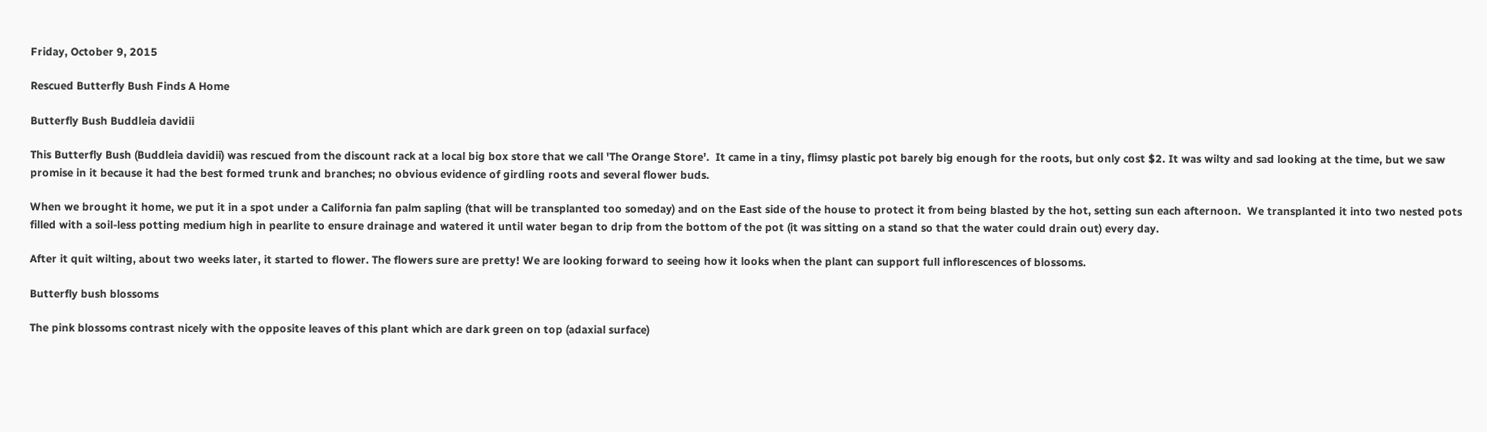Friday, October 9, 2015

Rescued Butterfly Bush Finds A Home

Butterfly Bush Buddleia davidii

This Butterfly Bush (Buddleia davidii) was rescued from the discount rack at a local big box store that we call 'The Orange Store'.  It came in a tiny, flimsy plastic pot barely big enough for the roots, but only cost $2. It was wilty and sad looking at the time, but we saw promise in it because it had the best formed trunk and branches; no obvious evidence of girdling roots and several flower buds.

When we brought it home, we put it in a spot under a California fan palm sapling (that will be transplanted too someday) and on the East side of the house to protect it from being blasted by the hot, setting sun each afternoon.  We transplanted it into two nested pots filled with a soil-less potting medium high in pearlite to ensure drainage and watered it until water began to drip from the bottom of the pot (it was sitting on a stand so that the water could drain out) every day.

After it quit wilting, about two weeks later, it started to flower. The flowers sure are pretty! We are looking forward to seeing how it looks when the plant can support full inflorescences of blossoms.

Butterfly bush blossoms

The pink blossoms contrast nicely with the opposite leaves of this plant which are dark green on top (adaxial surface)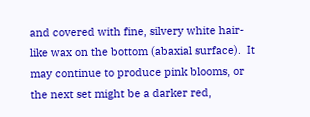and covered with fine, silvery white hair-like wax on the bottom (abaxial surface).  It may continue to produce pink blooms, or the next set might be a darker red,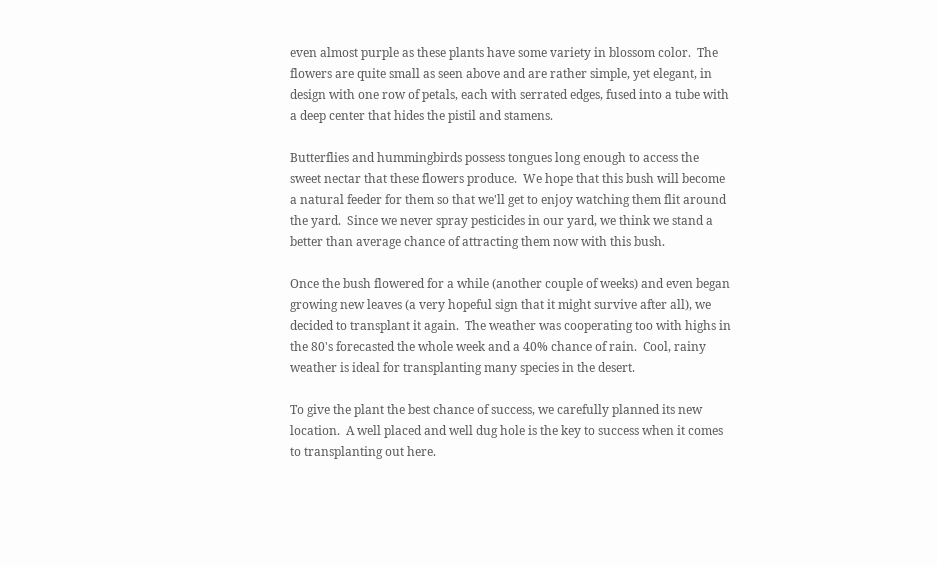even almost purple as these plants have some variety in blossom color.  The flowers are quite small as seen above and are rather simple, yet elegant, in design with one row of petals, each with serrated edges, fused into a tube with a deep center that hides the pistil and stamens.

Butterflies and hummingbirds possess tongues long enough to access the sweet nectar that these flowers produce.  We hope that this bush will become a natural feeder for them so that we'll get to enjoy watching them flit around the yard.  Since we never spray pesticides in our yard, we think we stand a better than average chance of attracting them now with this bush.

Once the bush flowered for a while (another couple of weeks) and even began growing new leaves (a very hopeful sign that it might survive after all), we decided to transplant it again.  The weather was cooperating too with highs in the 80's forecasted the whole week and a 40% chance of rain.  Cool, rainy weather is ideal for transplanting many species in the desert.

To give the plant the best chance of success, we carefully planned its new location.  A well placed and well dug hole is the key to success when it comes to transplanting out here.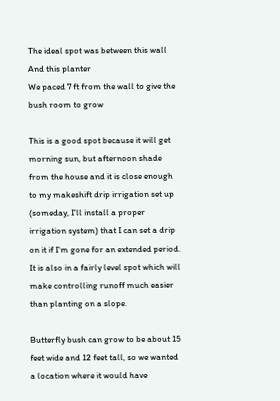The ideal spot was between this wall
And this planter
We paced 7 ft from the wall to give the bush room to grow

This is a good spot because it will get morning sun, but afternoon shade from the house and it is close enough to my makeshift drip irrigation set up (someday, I'll install a proper irrigation system) that I can set a drip on it if I'm gone for an extended period.  It is also in a fairly level spot which will make controlling runoff much easier than planting on a slope.

Butterfly bush can grow to be about 15 feet wide and 12 feet tall, so we wanted a location where it would have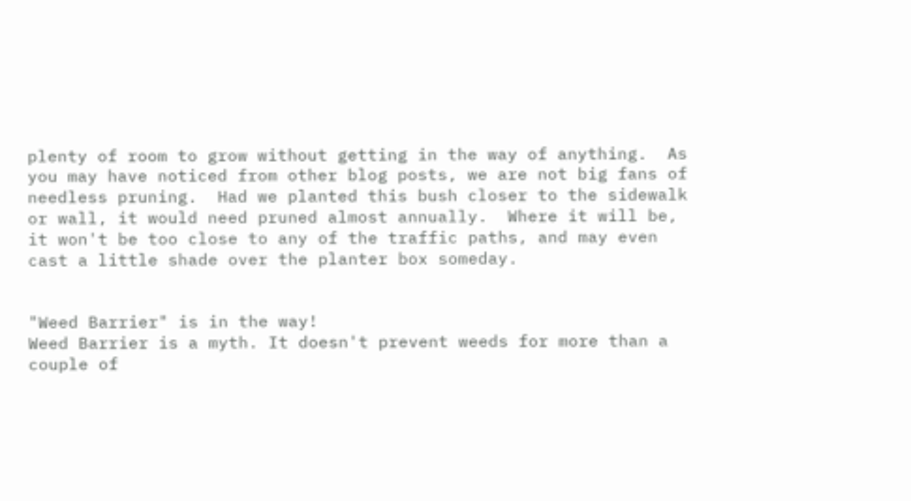plenty of room to grow without getting in the way of anything.  As you may have noticed from other blog posts, we are not big fans of needless pruning.  Had we planted this bush closer to the sidewalk or wall, it would need pruned almost annually.  Where it will be, it won't be too close to any of the traffic paths, and may even cast a little shade over the planter box someday.


"Weed Barrier" is in the way!
Weed Barrier is a myth. It doesn't prevent weeds for more than a couple of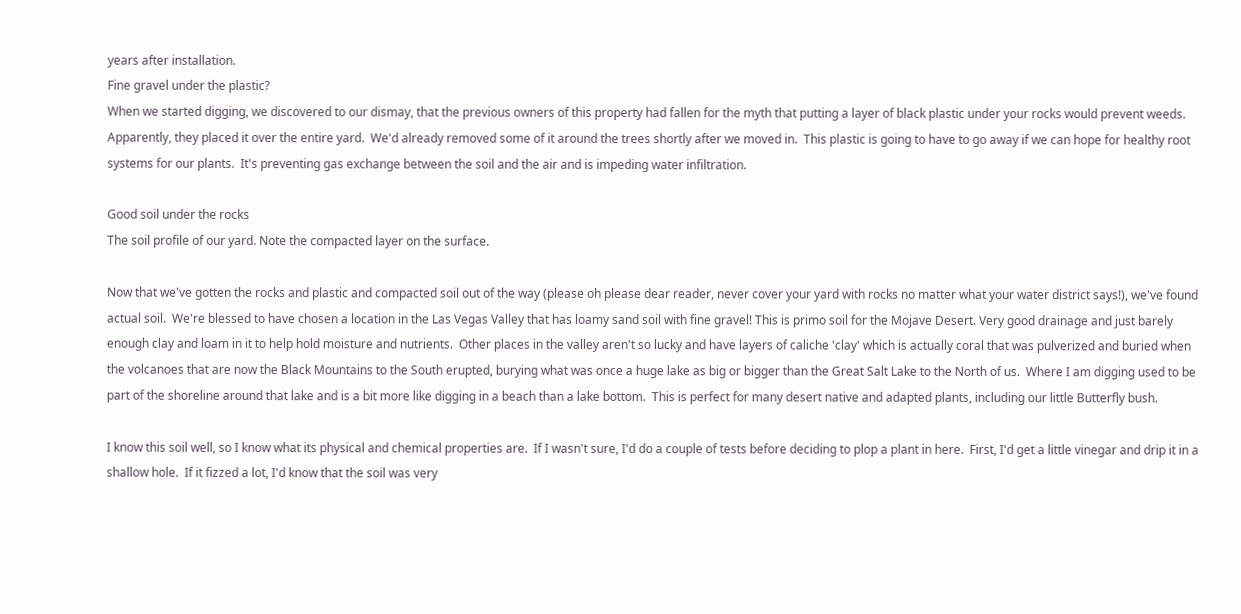years after installation.
Fine gravel under the plastic?
When we started digging, we discovered to our dismay, that the previous owners of this property had fallen for the myth that putting a layer of black plastic under your rocks would prevent weeds.  Apparently, they placed it over the entire yard.  We'd already removed some of it around the trees shortly after we moved in.  This plastic is going to have to go away if we can hope for healthy root systems for our plants.  It's preventing gas exchange between the soil and the air and is impeding water infiltration.

Good soil under the rocks
The soil profile of our yard. Note the compacted layer on the surface.

Now that we've gotten the rocks and plastic and compacted soil out of the way (please oh please dear reader, never cover your yard with rocks no matter what your water district says!), we've found actual soil.  We're blessed to have chosen a location in the Las Vegas Valley that has loamy sand soil with fine gravel! This is primo soil for the Mojave Desert. Very good drainage and just barely enough clay and loam in it to help hold moisture and nutrients.  Other places in the valley aren't so lucky and have layers of caliche 'clay' which is actually coral that was pulverized and buried when the volcanoes that are now the Black Mountains to the South erupted, burying what was once a huge lake as big or bigger than the Great Salt Lake to the North of us.  Where I am digging used to be part of the shoreline around that lake and is a bit more like digging in a beach than a lake bottom.  This is perfect for many desert native and adapted plants, including our little Butterfly bush.

I know this soil well, so I know what its physical and chemical properties are.  If I wasn't sure, I'd do a couple of tests before deciding to plop a plant in here.  First, I'd get a little vinegar and drip it in a shallow hole.  If it fizzed a lot, I'd know that the soil was very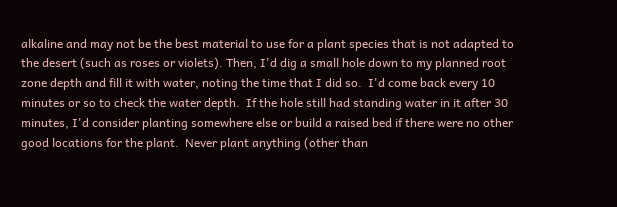alkaline and may not be the best material to use for a plant species that is not adapted to the desert (such as roses or violets). Then, I'd dig a small hole down to my planned root zone depth and fill it with water, noting the time that I did so.  I'd come back every 10 minutes or so to check the water depth.  If the hole still had standing water in it after 30 minutes, I'd consider planting somewhere else or build a raised bed if there were no other good locations for the plant.  Never plant anything (other than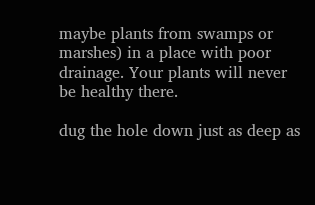maybe plants from swamps or marshes) in a place with poor drainage. Your plants will never be healthy there.

dug the hole down just as deep as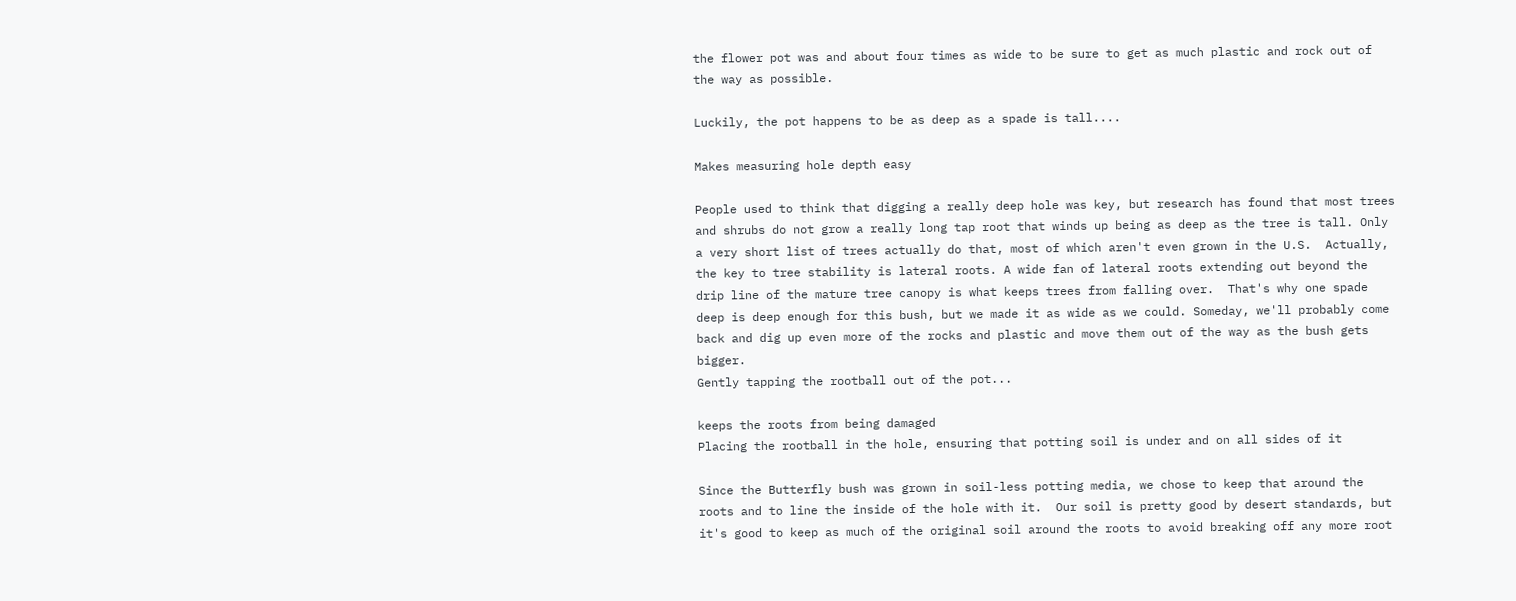the flower pot was and about four times as wide to be sure to get as much plastic and rock out of the way as possible.

Luckily, the pot happens to be as deep as a spade is tall....

Makes measuring hole depth easy

People used to think that digging a really deep hole was key, but research has found that most trees and shrubs do not grow a really long tap root that winds up being as deep as the tree is tall. Only a very short list of trees actually do that, most of which aren't even grown in the U.S.  Actually, the key to tree stability is lateral roots. A wide fan of lateral roots extending out beyond the drip line of the mature tree canopy is what keeps trees from falling over.  That's why one spade deep is deep enough for this bush, but we made it as wide as we could. Someday, we'll probably come back and dig up even more of the rocks and plastic and move them out of the way as the bush gets bigger.
Gently tapping the rootball out of the pot...

keeps the roots from being damaged
Placing the rootball in the hole, ensuring that potting soil is under and on all sides of it

Since the Butterfly bush was grown in soil-less potting media, we chose to keep that around the roots and to line the inside of the hole with it.  Our soil is pretty good by desert standards, but it's good to keep as much of the original soil around the roots to avoid breaking off any more root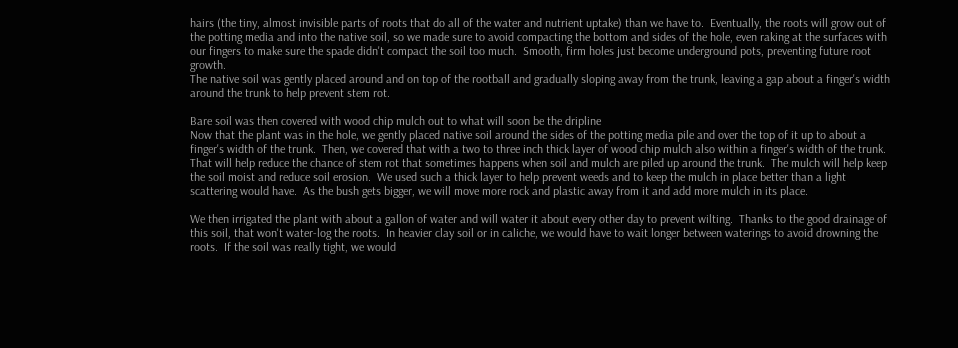hairs (the tiny, almost invisible parts of roots that do all of the water and nutrient uptake) than we have to.  Eventually, the roots will grow out of the potting media and into the native soil, so we made sure to avoid compacting the bottom and sides of the hole, even raking at the surfaces with our fingers to make sure the spade didn't compact the soil too much.  Smooth, firm holes just become underground pots, preventing future root growth.
The native soil was gently placed around and on top of the rootball and gradually sloping away from the trunk, leaving a gap about a finger's width around the trunk to help prevent stem rot.

Bare soil was then covered with wood chip mulch out to what will soon be the dripline
Now that the plant was in the hole, we gently placed native soil around the sides of the potting media pile and over the top of it up to about a finger's width of the trunk.  Then, we covered that with a two to three inch thick layer of wood chip mulch also within a finger's width of the trunk.  That will help reduce the chance of stem rot that sometimes happens when soil and mulch are piled up around the trunk.  The mulch will help keep the soil moist and reduce soil erosion.  We used such a thick layer to help prevent weeds and to keep the mulch in place better than a light scattering would have.  As the bush gets bigger, we will move more rock and plastic away from it and add more mulch in its place.

We then irrigated the plant with about a gallon of water and will water it about every other day to prevent wilting.  Thanks to the good drainage of this soil, that won't water-log the roots.  In heavier clay soil or in caliche, we would have to wait longer between waterings to avoid drowning the roots.  If the soil was really tight, we would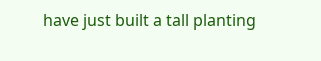have just built a tall planting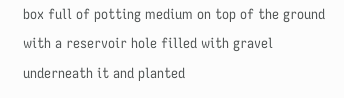box full of potting medium on top of the ground with a reservoir hole filled with gravel underneath it and planted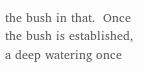the bush in that.  Once the bush is established, a deep watering once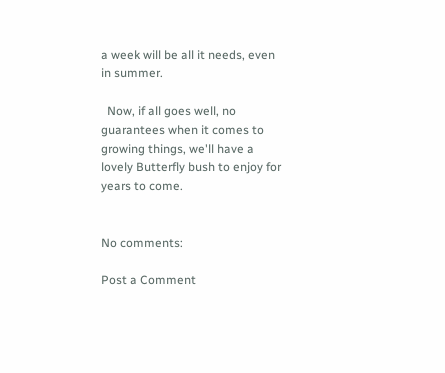a week will be all it needs, even in summer.

  Now, if all goes well, no guarantees when it comes to growing things, we'll have a lovely Butterfly bush to enjoy for years to come.


No comments:

Post a Comment